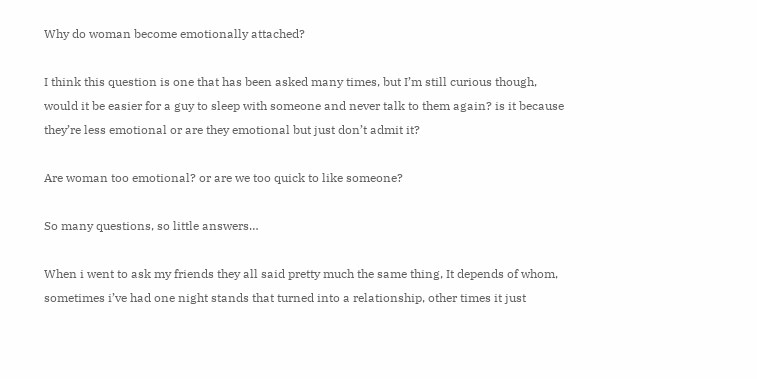Why do woman become emotionally attached?

I think this question is one that has been asked many times, but I’m still curious though, would it be easier for a guy to sleep with someone and never talk to them again? is it because they’re less emotional or are they emotional but just don’t admit it?

Are woman too emotional? or are we too quick to like someone?

So many questions, so little answers…

When i went to ask my friends they all said pretty much the same thing, It depends of whom, sometimes i’ve had one night stands that turned into a relationship, other times it just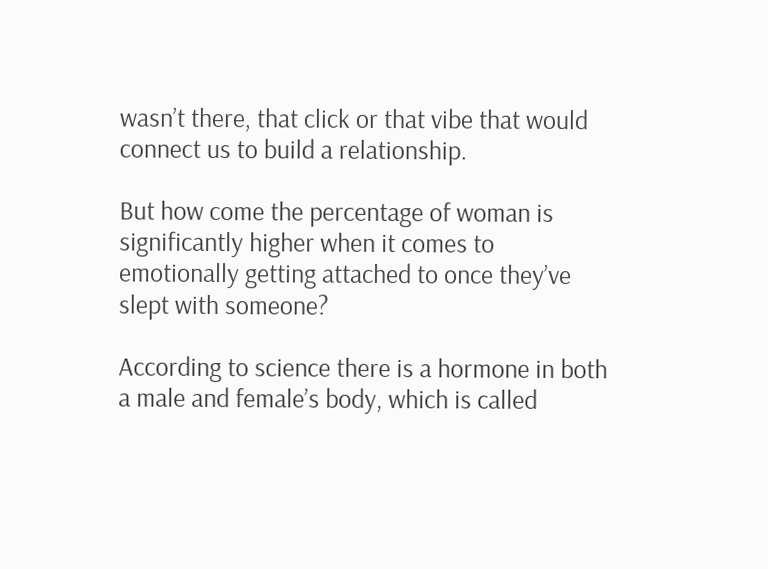wasn’t there, that click or that vibe that would connect us to build a relationship.

But how come the percentage of woman is significantly higher when it comes to emotionally getting attached to once they’ve slept with someone?

According to science there is a hormone in both a male and female’s body, which is called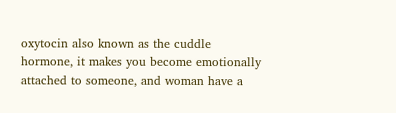oxytocin also known as the cuddle hormone, it makes you become emotionally attached to someone, and woman have a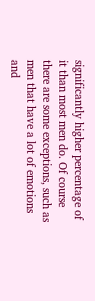significantly higher percentage of it than most men do. Of course there are some exceptions, such as men that have a lot of emotions and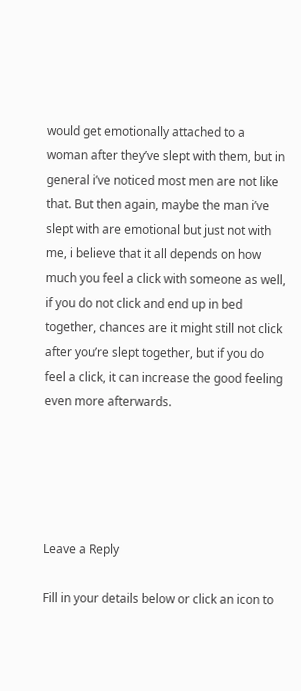would get emotionally attached to a woman after they’ve slept with them, but in general i’ve noticed most men are not like that. But then again, maybe the man i’ve slept with are emotional but just not with me, i believe that it all depends on how much you feel a click with someone as well, if you do not click and end up in bed together, chances are it might still not click after you’re slept together, but if you do feel a click, it can increase the good feeling even more afterwards.





Leave a Reply

Fill in your details below or click an icon to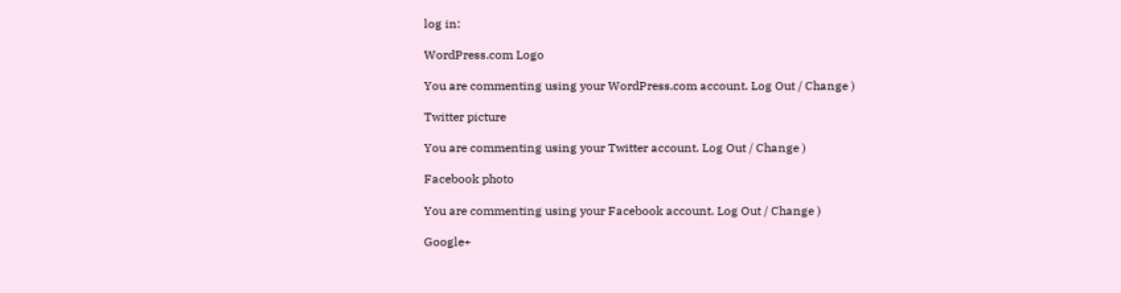log in:

WordPress.com Logo

You are commenting using your WordPress.com account. Log Out / Change )

Twitter picture

You are commenting using your Twitter account. Log Out / Change )

Facebook photo

You are commenting using your Facebook account. Log Out / Change )

Google+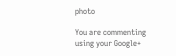photo

You are commenting using your Google+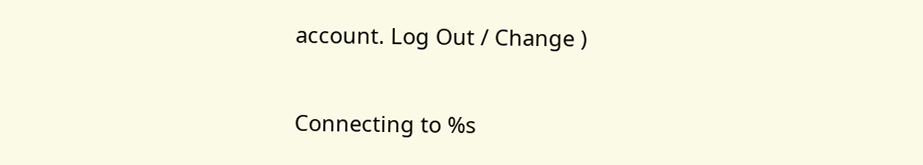account. Log Out / Change )

Connecting to %s